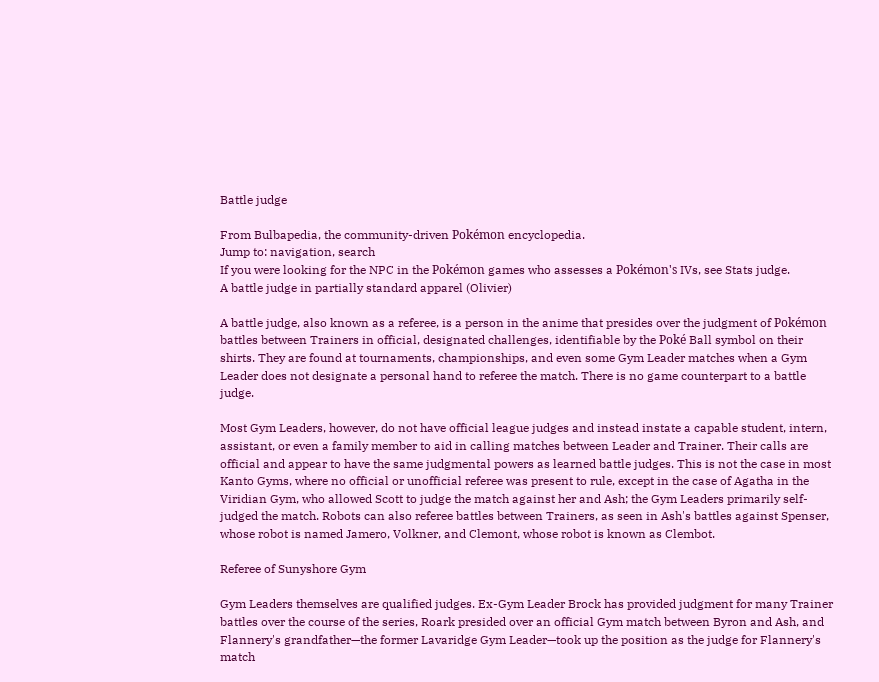Battle judge

From Bulbapedia, the community-driven Pokémon encyclopedia.
Jump to: navigation, search
If you were looking for the NPC in the Pokémon games who assesses a Pokémon's IVs, see Stats judge.
A battle judge in partially standard apparel (Olivier)

A battle judge, also known as a referee, is a person in the anime that presides over the judgment of Pokémon battles between Trainers in official, designated challenges, identifiable by the Poké Ball symbol on their shirts. They are found at tournaments, championships, and even some Gym Leader matches when a Gym Leader does not designate a personal hand to referee the match. There is no game counterpart to a battle judge.

Most Gym Leaders, however, do not have official league judges and instead instate a capable student, intern, assistant, or even a family member to aid in calling matches between Leader and Trainer. Their calls are official and appear to have the same judgmental powers as learned battle judges. This is not the case in most Kanto Gyms, where no official or unofficial referee was present to rule, except in the case of Agatha in the Viridian Gym, who allowed Scott to judge the match against her and Ash; the Gym Leaders primarily self-judged the match. Robots can also referee battles between Trainers, as seen in Ash's battles against Spenser, whose robot is named Jamero, Volkner, and Clemont, whose robot is known as Clembot.

Referee of Sunyshore Gym

Gym Leaders themselves are qualified judges. Ex-Gym Leader Brock has provided judgment for many Trainer battles over the course of the series, Roark presided over an official Gym match between Byron and Ash, and Flannery's grandfather—the former Lavaridge Gym Leader—took up the position as the judge for Flannery's match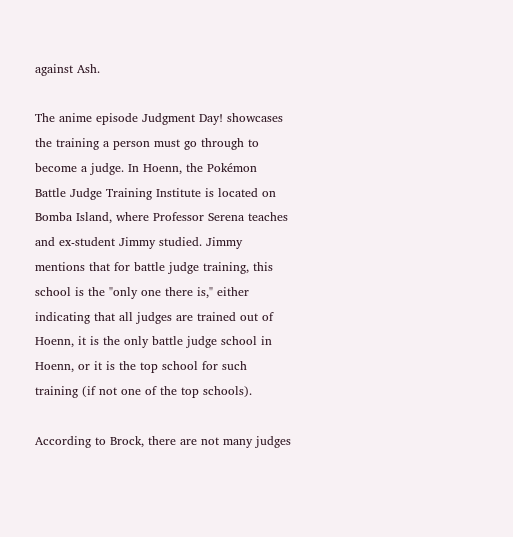against Ash.

The anime episode Judgment Day! showcases the training a person must go through to become a judge. In Hoenn, the Pokémon Battle Judge Training Institute is located on Bomba Island, where Professor Serena teaches and ex-student Jimmy studied. Jimmy mentions that for battle judge training, this school is the "only one there is," either indicating that all judges are trained out of Hoenn, it is the only battle judge school in Hoenn, or it is the top school for such training (if not one of the top schools).

According to Brock, there are not many judges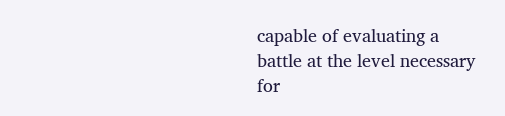capable of evaluating a battle at the level necessary for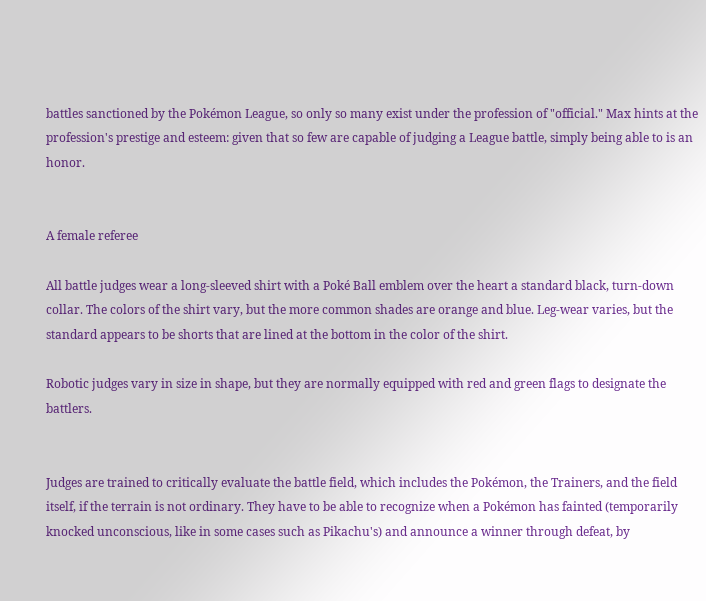battles sanctioned by the Pokémon League, so only so many exist under the profession of "official." Max hints at the profession's prestige and esteem: given that so few are capable of judging a League battle, simply being able to is an honor.


A female referee

All battle judges wear a long-sleeved shirt with a Poké Ball emblem over the heart a standard black, turn-down collar. The colors of the shirt vary, but the more common shades are orange and blue. Leg-wear varies, but the standard appears to be shorts that are lined at the bottom in the color of the shirt.

Robotic judges vary in size in shape, but they are normally equipped with red and green flags to designate the battlers.


Judges are trained to critically evaluate the battle field, which includes the Pokémon, the Trainers, and the field itself, if the terrain is not ordinary. They have to be able to recognize when a Pokémon has fainted (temporarily knocked unconscious, like in some cases such as Pikachu's) and announce a winner through defeat, by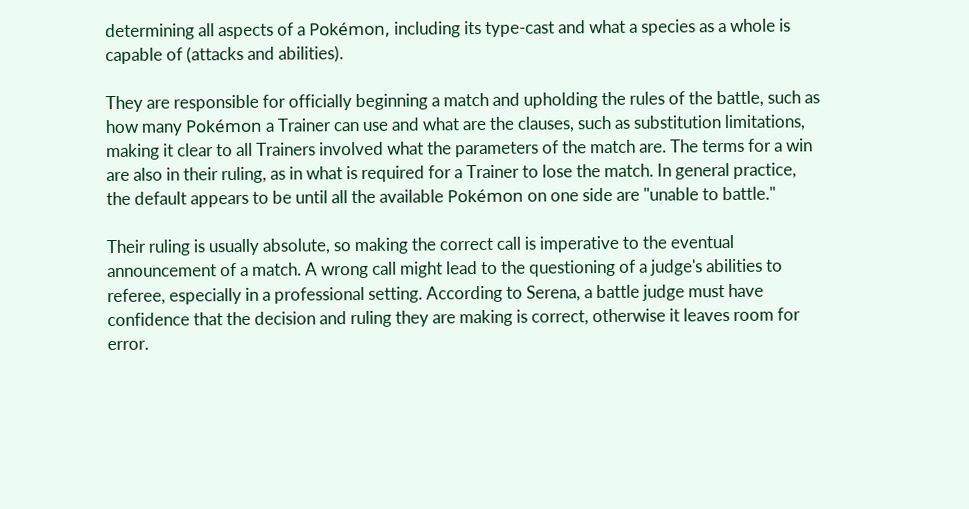determining all aspects of a Pokémon, including its type-cast and what a species as a whole is capable of (attacks and abilities).

They are responsible for officially beginning a match and upholding the rules of the battle, such as how many Pokémon a Trainer can use and what are the clauses, such as substitution limitations, making it clear to all Trainers involved what the parameters of the match are. The terms for a win are also in their ruling, as in what is required for a Trainer to lose the match. In general practice, the default appears to be until all the available Pokémon on one side are "unable to battle."

Their ruling is usually absolute, so making the correct call is imperative to the eventual announcement of a match. A wrong call might lead to the questioning of a judge's abilities to referee, especially in a professional setting. According to Serena, a battle judge must have confidence that the decision and ruling they are making is correct, otherwise it leaves room for error.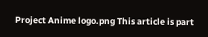Project Anime logo.png This article is part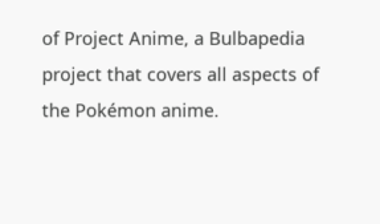of Project Anime, a Bulbapedia project that covers all aspects of the Pokémon anime.